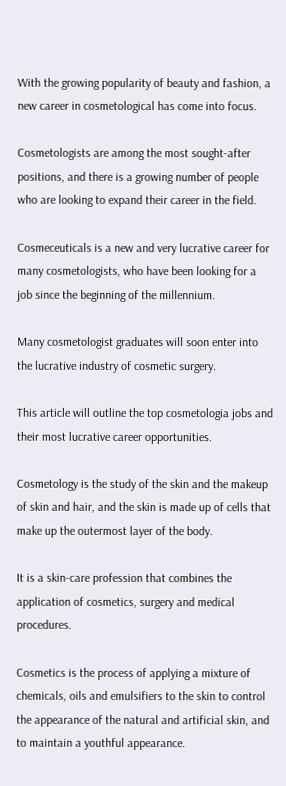With the growing popularity of beauty and fashion, a new career in cosmetological has come into focus.

Cosmetologists are among the most sought-after positions, and there is a growing number of people who are looking to expand their career in the field.

Cosmeceuticals is a new and very lucrative career for many cosmetologists, who have been looking for a job since the beginning of the millennium.

Many cosmetologist graduates will soon enter into the lucrative industry of cosmetic surgery.

This article will outline the top cosmetologia jobs and their most lucrative career opportunities.

Cosmetology is the study of the skin and the makeup of skin and hair, and the skin is made up of cells that make up the outermost layer of the body.

It is a skin-care profession that combines the application of cosmetics, surgery and medical procedures.

Cosmetics is the process of applying a mixture of chemicals, oils and emulsifiers to the skin to control the appearance of the natural and artificial skin, and to maintain a youthful appearance.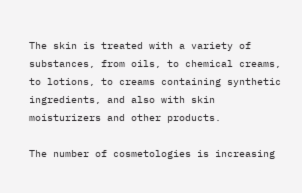The skin is treated with a variety of substances, from oils, to chemical creams, to lotions, to creams containing synthetic ingredients, and also with skin moisturizers and other products.

The number of cosmetologies is increasing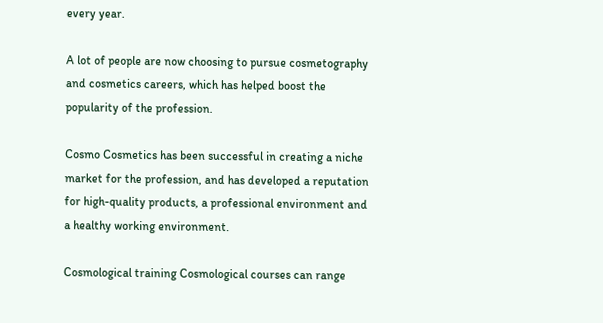every year.

A lot of people are now choosing to pursue cosmetography and cosmetics careers, which has helped boost the popularity of the profession.

Cosmo Cosmetics has been successful in creating a niche market for the profession, and has developed a reputation for high-quality products, a professional environment and a healthy working environment.

Cosmological training Cosmological courses can range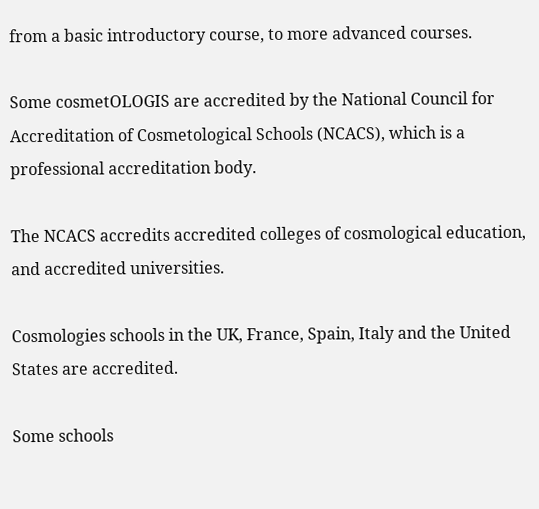from a basic introductory course, to more advanced courses.

Some cosmetOLOGIS are accredited by the National Council for Accreditation of Cosmetological Schools (NCACS), which is a professional accreditation body.

The NCACS accredits accredited colleges of cosmological education, and accredited universities.

Cosmologies schools in the UK, France, Spain, Italy and the United States are accredited.

Some schools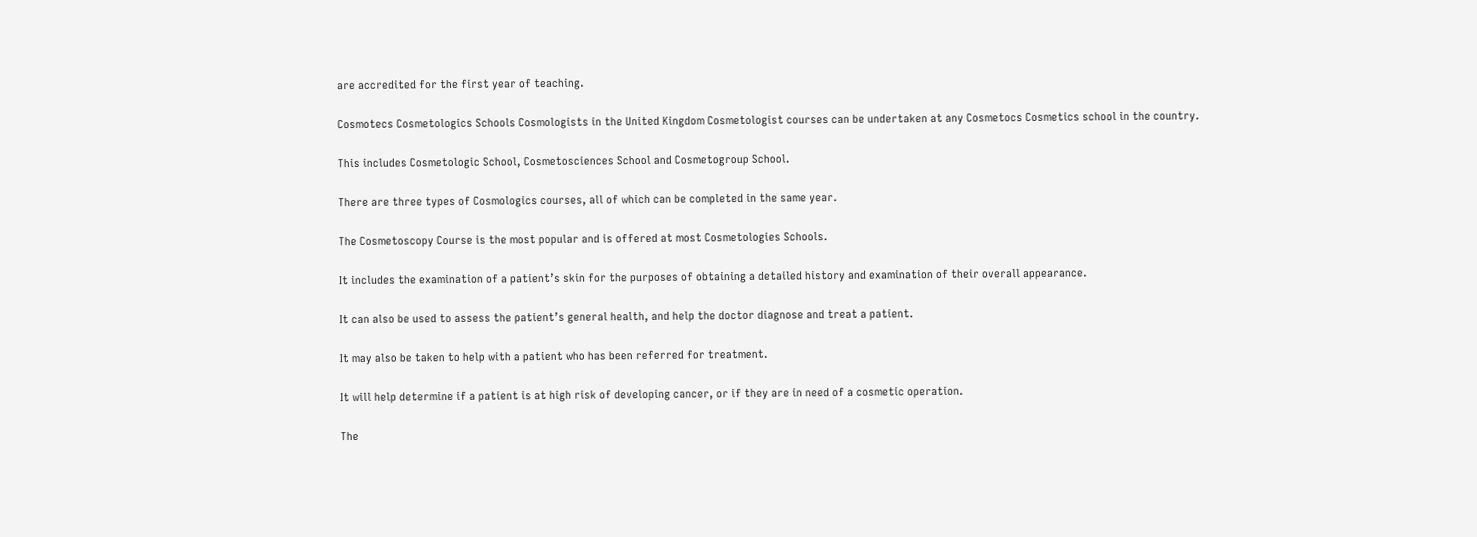are accredited for the first year of teaching.

Cosmotecs Cosmetologics Schools Cosmologists in the United Kingdom Cosmetologist courses can be undertaken at any Cosmetocs Cosmetics school in the country.

This includes Cosmetologic School, Cosmetosciences School and Cosmetogroup School.

There are three types of Cosmologics courses, all of which can be completed in the same year.

The Cosmetoscopy Course is the most popular and is offered at most Cosmetologies Schools.

It includes the examination of a patient’s skin for the purposes of obtaining a detailed history and examination of their overall appearance.

It can also be used to assess the patient’s general health, and help the doctor diagnose and treat a patient.

It may also be taken to help with a patient who has been referred for treatment.

It will help determine if a patient is at high risk of developing cancer, or if they are in need of a cosmetic operation.

The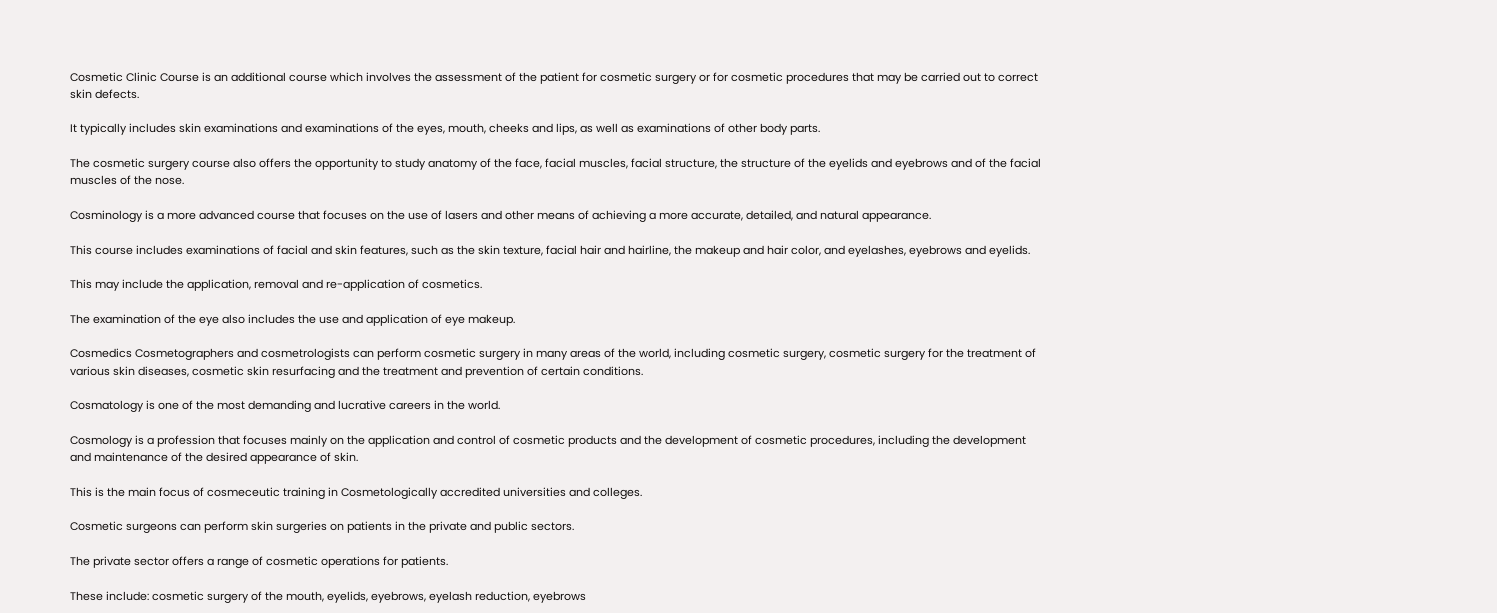Cosmetic Clinic Course is an additional course which involves the assessment of the patient for cosmetic surgery or for cosmetic procedures that may be carried out to correct skin defects.

It typically includes skin examinations and examinations of the eyes, mouth, cheeks and lips, as well as examinations of other body parts.

The cosmetic surgery course also offers the opportunity to study anatomy of the face, facial muscles, facial structure, the structure of the eyelids and eyebrows and of the facial muscles of the nose.

Cosminology is a more advanced course that focuses on the use of lasers and other means of achieving a more accurate, detailed, and natural appearance.

This course includes examinations of facial and skin features, such as the skin texture, facial hair and hairline, the makeup and hair color, and eyelashes, eyebrows and eyelids.

This may include the application, removal and re-application of cosmetics.

The examination of the eye also includes the use and application of eye makeup.

Cosmedics Cosmetographers and cosmetrologists can perform cosmetic surgery in many areas of the world, including cosmetic surgery, cosmetic surgery for the treatment of various skin diseases, cosmetic skin resurfacing and the treatment and prevention of certain conditions.

Cosmatology is one of the most demanding and lucrative careers in the world.

Cosmology is a profession that focuses mainly on the application and control of cosmetic products and the development of cosmetic procedures, including the development and maintenance of the desired appearance of skin.

This is the main focus of cosmeceutic training in Cosmetologically accredited universities and colleges.

Cosmetic surgeons can perform skin surgeries on patients in the private and public sectors.

The private sector offers a range of cosmetic operations for patients.

These include: cosmetic surgery of the mouth, eyelids, eyebrows, eyelash reduction, eyebrows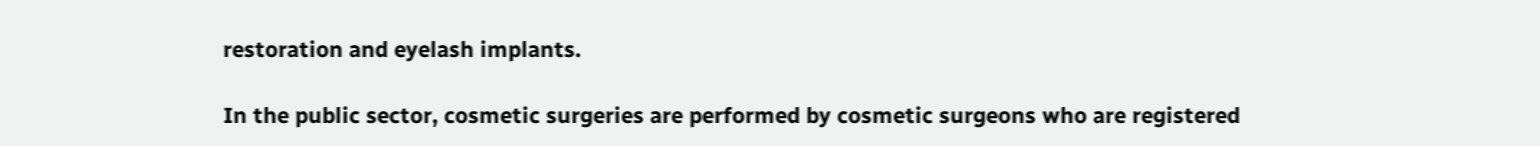restoration and eyelash implants.

In the public sector, cosmetic surgeries are performed by cosmetic surgeons who are registered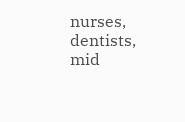nurses, dentists, mid